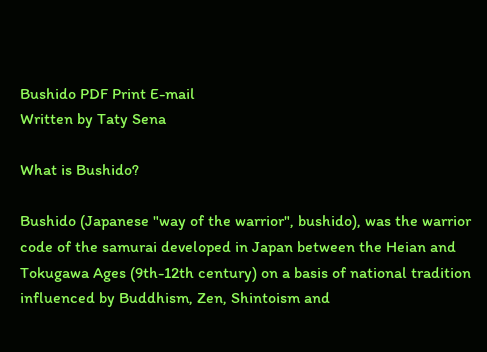Bushido PDF Print E-mail
Written by Taty Sena

What is Bushido?

Bushido (Japanese "way of the warrior", bushido), was the warrior code of the samurai developed in Japan between the Heian and Tokugawa Ages (9th-12th century) on a basis of national tradition influenced by Buddhism, Zen, Shintoism and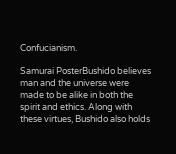Confucianism.

Samurai PosterBushido believes man and the universe were made to be alike in both the spirit and ethics. Along with these virtues, Bushido also holds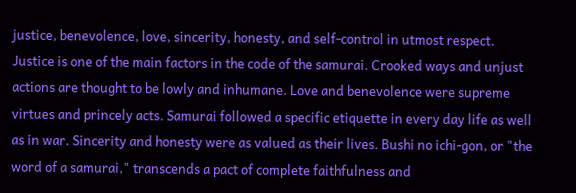justice, benevolence, love, sincerity, honesty, and self-control in utmost respect. Justice is one of the main factors in the code of the samurai. Crooked ways and unjust actions are thought to be lowly and inhumane. Love and benevolence were supreme virtues and princely acts. Samurai followed a specific etiquette in every day life as well as in war. Sincerity and honesty were as valued as their lives. Bushi no ichi-gon, or "the word of a samurai," transcends a pact of complete faithfulness and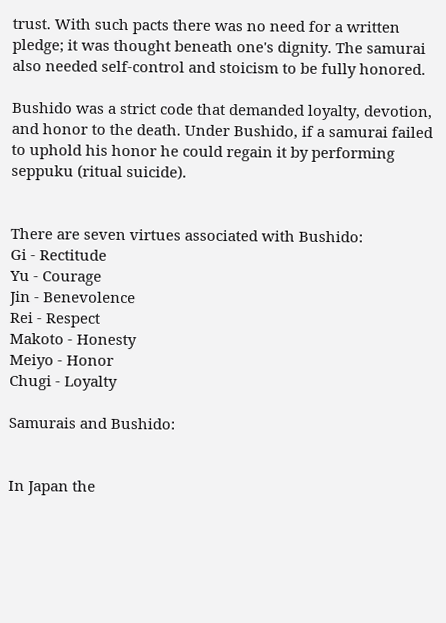trust. With such pacts there was no need for a written pledge; it was thought beneath one's dignity. The samurai also needed self-control and stoicism to be fully honored.

Bushido was a strict code that demanded loyalty, devotion, and honor to the death. Under Bushido, if a samurai failed to uphold his honor he could regain it by performing seppuku (ritual suicide).


There are seven virtues associated with Bushido:
Gi - Rectitude
Yu - Courage
Jin - Benevolence
Rei - Respect
Makoto - Honesty
Meiyo - Honor
Chugi - Loyalty

Samurais and Bushido:


In Japan the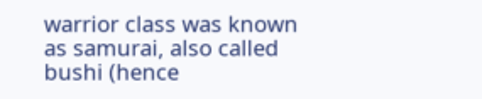warrior class was known as samurai, also called bushi (hence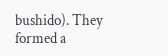bushido). They formed a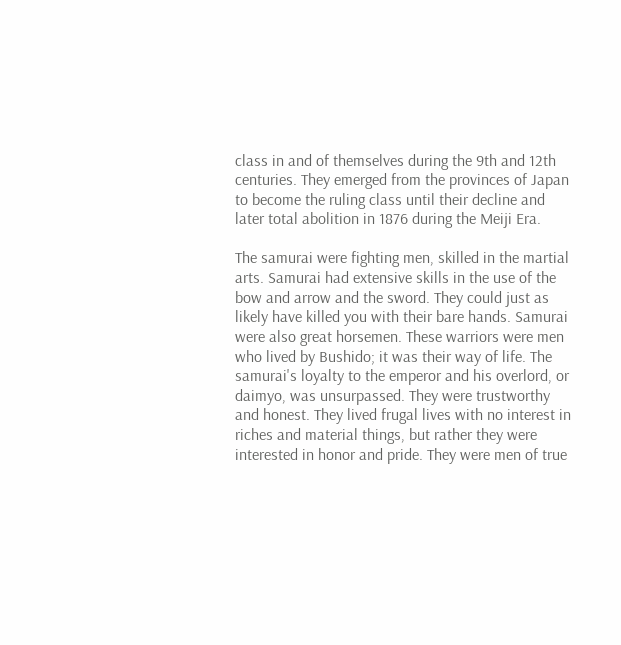class in and of themselves during the 9th and 12th centuries. They emerged from the provinces of Japan to become the ruling class until their decline and later total abolition in 1876 during the Meiji Era.

The samurai were fighting men, skilled in the martial arts. Samurai had extensive skills in the use of the bow and arrow and the sword. They could just as likely have killed you with their bare hands. Samurai were also great horsemen. These warriors were men who lived by Bushido; it was their way of life. The samurai's loyalty to the emperor and his overlord, or daimyo, was unsurpassed. They were trustworthy and honest. They lived frugal lives with no interest in riches and material things, but rather they were interested in honor and pride. They were men of true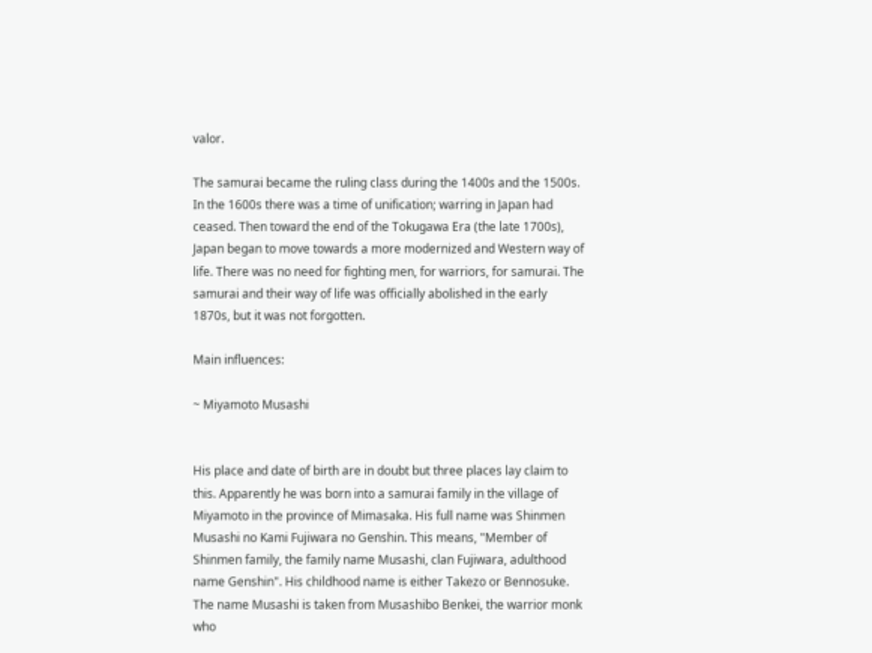valor.

The samurai became the ruling class during the 1400s and the 1500s. In the 1600s there was a time of unification; warring in Japan had ceased. Then toward the end of the Tokugawa Era (the late 1700s), Japan began to move towards a more modernized and Western way of life. There was no need for fighting men, for warriors, for samurai. The samurai and their way of life was officially abolished in the early 1870s, but it was not forgotten.

Main influences:

~ Miyamoto Musashi


His place and date of birth are in doubt but three places lay claim to this. Apparently he was born into a samurai family in the village of Miyamoto in the province of Mimasaka. His full name was Shinmen Musashi no Kami Fujiwara no Genshin. This means, "Member of Shinmen family, the family name Musashi, clan Fujiwara, adulthood name Genshin". His childhood name is either Takezo or Bennosuke. The name Musashi is taken from Musashibo Benkei, the warrior monk who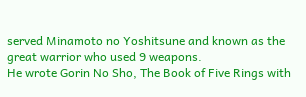served Minamoto no Yoshitsune and known as the great warrior who used 9 weapons.
He wrote Gorin No Sho, The Book of Five Rings with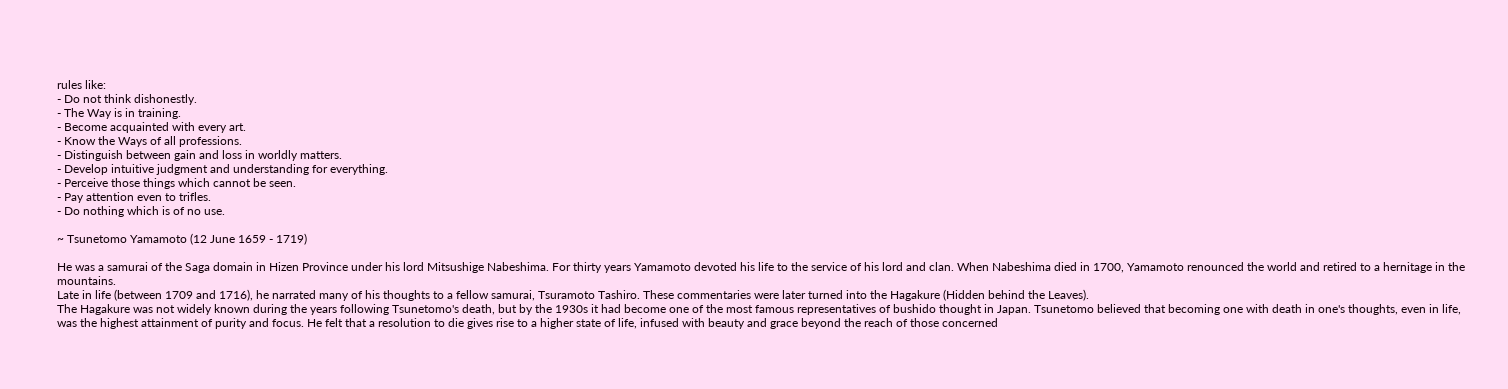rules like:
- Do not think dishonestly.
- The Way is in training.
- Become acquainted with every art.
- Know the Ways of all professions.
- Distinguish between gain and loss in worldly matters.
- Develop intuitive judgment and understanding for everything.
- Perceive those things which cannot be seen.
- Pay attention even to trifles.
- Do nothing which is of no use.

~ Tsunetomo Yamamoto (12 June 1659 - 1719)

He was a samurai of the Saga domain in Hizen Province under his lord Mitsushige Nabeshima. For thirty years Yamamoto devoted his life to the service of his lord and clan. When Nabeshima died in 1700, Yamamoto renounced the world and retired to a hernitage in the mountains.
Late in life (between 1709 and 1716), he narrated many of his thoughts to a fellow samurai, Tsuramoto Tashiro. These commentaries were later turned into the Hagakure (Hidden behind the Leaves).
The Hagakure was not widely known during the years following Tsunetomo's death, but by the 1930s it had become one of the most famous representatives of bushido thought in Japan. Tsunetomo believed that becoming one with death in one's thoughts, even in life, was the highest attainment of purity and focus. He felt that a resolution to die gives rise to a higher state of life, infused with beauty and grace beyond the reach of those concerned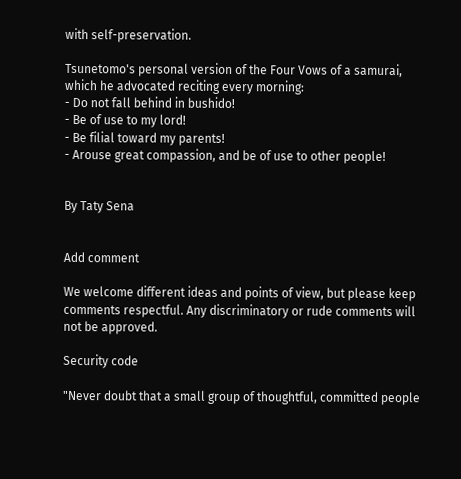with self-preservation.

Tsunetomo's personal version of the Four Vows of a samurai, which he advocated reciting every morning:
- Do not fall behind in bushido!
- Be of use to my lord!
- Be filial toward my parents!
- Arouse great compassion, and be of use to other people!


By Taty Sena


Add comment

We welcome different ideas and points of view, but please keep comments respectful. Any discriminatory or rude comments will not be approved.

Security code

"Never doubt that a small group of thoughtful, committed people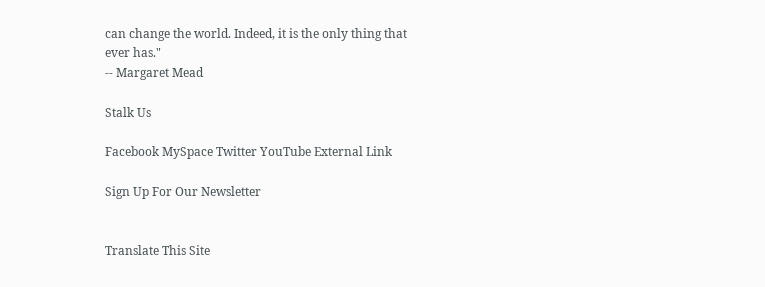can change the world. Indeed, it is the only thing that ever has."
-- Margaret Mead

Stalk Us

Facebook MySpace Twitter YouTube External Link

Sign Up For Our Newsletter


Translate This Site